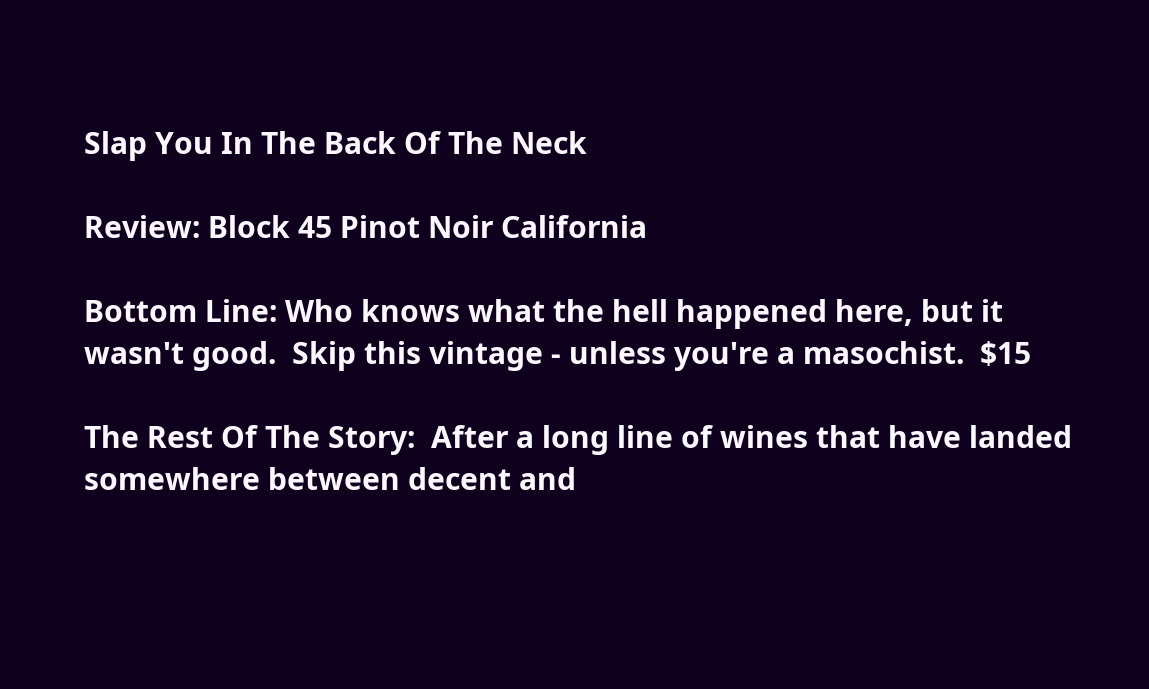Slap You In The Back Of The Neck

Review: Block 45 Pinot Noir California

Bottom Line: Who knows what the hell happened here, but it wasn't good.  Skip this vintage - unless you're a masochist.  $15

The Rest Of The Story:  After a long line of wines that have landed somewhere between decent and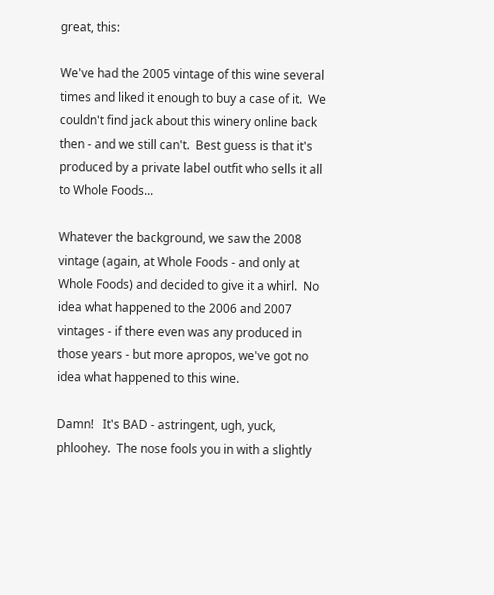great, this:

We've had the 2005 vintage of this wine several times and liked it enough to buy a case of it.  We couldn't find jack about this winery online back then - and we still can't.  Best guess is that it's produced by a private label outfit who sells it all to Whole Foods...

Whatever the background, we saw the 2008 vintage (again, at Whole Foods - and only at Whole Foods) and decided to give it a whirl.  No idea what happened to the 2006 and 2007 vintages - if there even was any produced in those years - but more apropos, we've got no idea what happened to this wine.

Damn!   It's BAD - astringent, ugh, yuck, phloohey.  The nose fools you in with a slightly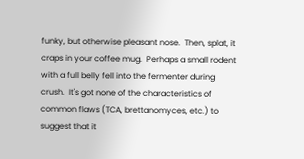funky, but otherwise pleasant nose.  Then, splat, it craps in your coffee mug.  Perhaps a small rodent with a full belly fell into the fermenter during crush.  It's got none of the characteristics of common flaws (TCA, brettanomyces, etc.) to suggest that it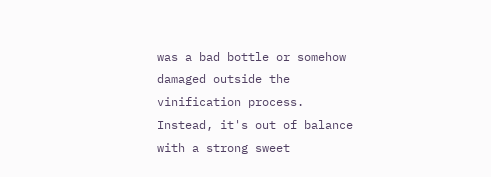was a bad bottle or somehow damaged outside the vinification process.  Instead, it's out of balance with a strong sweet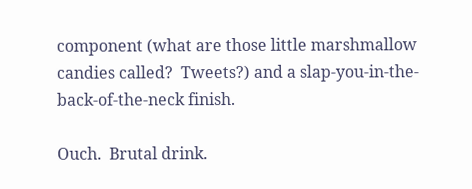component (what are those little marshmallow candies called?  Tweets?) and a slap-you-in-the-back-of-the-neck finish.

Ouch.  Brutal drink.